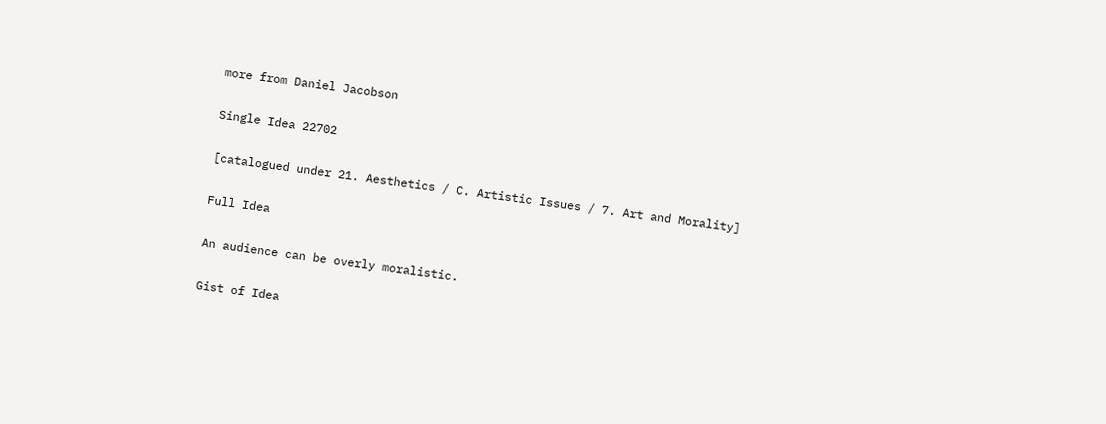more from Daniel Jacobson

Single Idea 22702

[catalogued under 21. Aesthetics / C. Artistic Issues / 7. Art and Morality]

Full Idea

An audience can be overly moralistic.

Gist of Idea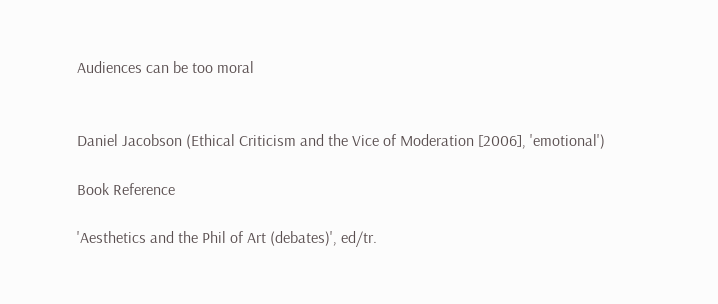Audiences can be too moral


Daniel Jacobson (Ethical Criticism and the Vice of Moderation [2006], 'emotional')

Book Reference

'Aesthetics and the Phil of Art (debates)', ed/tr.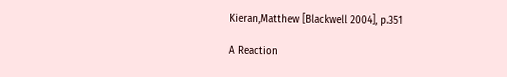Kieran,Matthew [Blackwell 2004], p.351

A Reaction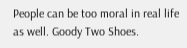People can be too moral in real life as well. Goody Two Shoes.